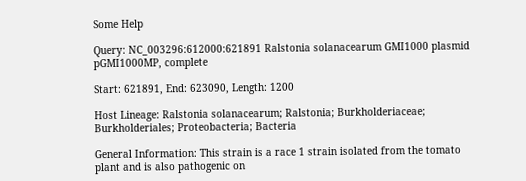Some Help

Query: NC_003296:612000:621891 Ralstonia solanacearum GMI1000 plasmid pGMI1000MP, complete

Start: 621891, End: 623090, Length: 1200

Host Lineage: Ralstonia solanacearum; Ralstonia; Burkholderiaceae; Burkholderiales; Proteobacteria; Bacteria

General Information: This strain is a race 1 strain isolated from the tomato plant and is also pathogenic on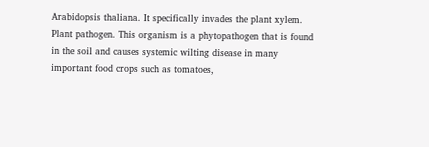Arabidopsis thaliana. It specifically invades the plant xylem. Plant pathogen. This organism is a phytopathogen that is found in the soil and causes systemic wilting disease in many important food crops such as tomatoes,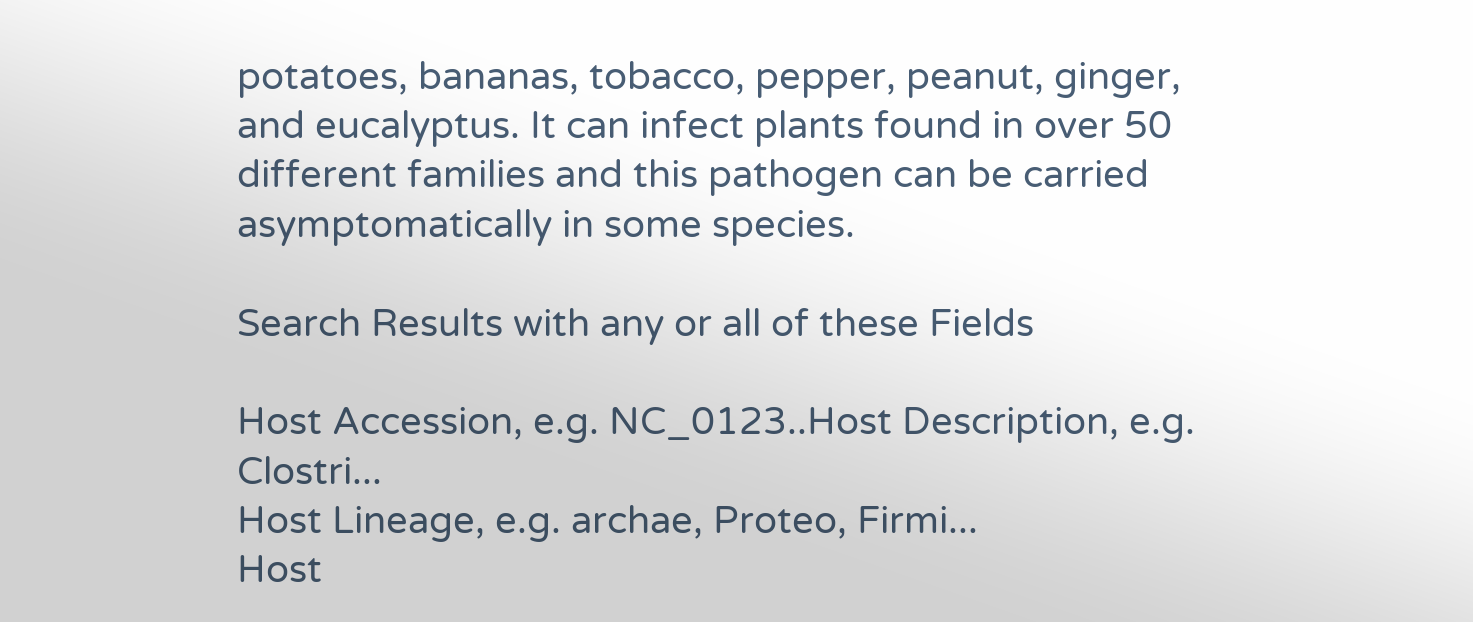potatoes, bananas, tobacco, pepper, peanut, ginger, and eucalyptus. It can infect plants found in over 50 different families and this pathogen can be carried asymptomatically in some species.

Search Results with any or all of these Fields

Host Accession, e.g. NC_0123..Host Description, e.g. Clostri...
Host Lineage, e.g. archae, Proteo, Firmi...
Host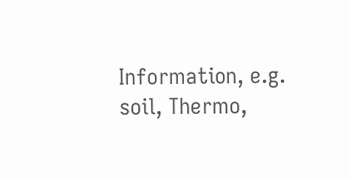Information, e.g. soil, Thermo,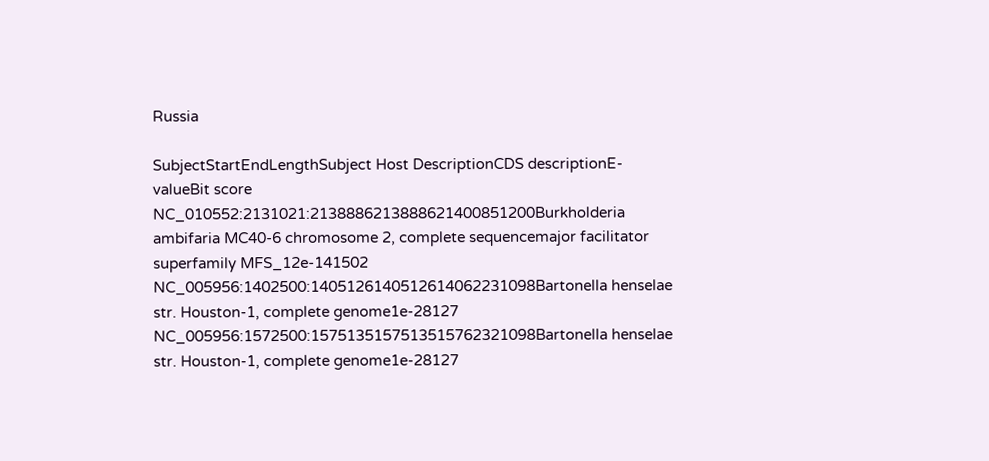Russia

SubjectStartEndLengthSubject Host DescriptionCDS descriptionE-valueBit score
NC_010552:2131021:2138886213888621400851200Burkholderia ambifaria MC40-6 chromosome 2, complete sequencemajor facilitator superfamily MFS_12e-141502
NC_005956:1402500:1405126140512614062231098Bartonella henselae str. Houston-1, complete genome1e-28127
NC_005956:1572500:1575135157513515762321098Bartonella henselae str. Houston-1, complete genome1e-28127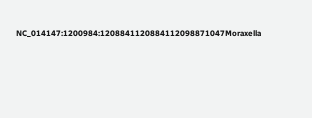NC_014147:1200984:1208841120884112098871047Moraxella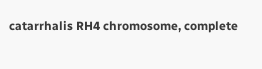catarrhalis RH4 chromosome, complete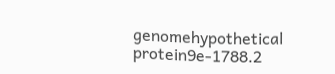genomehypothetical protein9e-1788.2